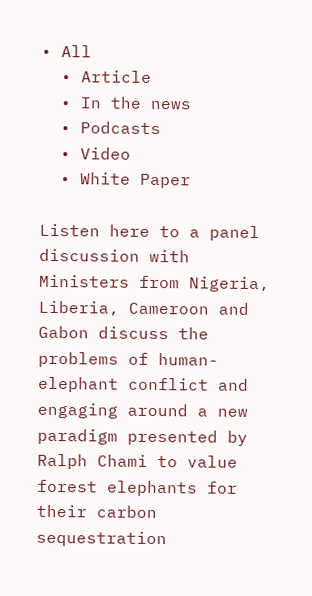• All
  • Article
  • In the news
  • Podcasts
  • Video
  • White Paper

Listen here to a panel discussion with Ministers from Nigeria, Liberia, Cameroon and Gabon discuss the problems of human-elephant conflict and engaging around a new paradigm presented by Ralph Chami to value forest elephants for their carbon sequestration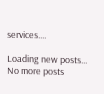services....

Loading new posts...
No more posts